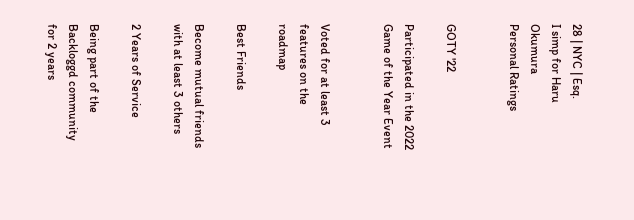28 | NYC | Esq.
I simp for Haru Okumura
Personal Ratings


GOTY '22

Participated in the 2022 Game of the Year Event


Voted for at least 3 features on the roadmap

Best Friends

Become mutual friends with at least 3 others

2 Years of Service

Being part of the Backloggd community for 2 years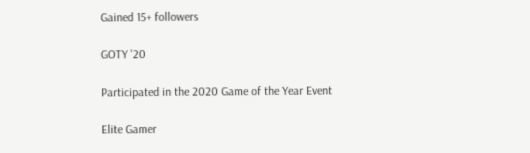Gained 15+ followers

GOTY '20

Participated in the 2020 Game of the Year Event

Elite Gamer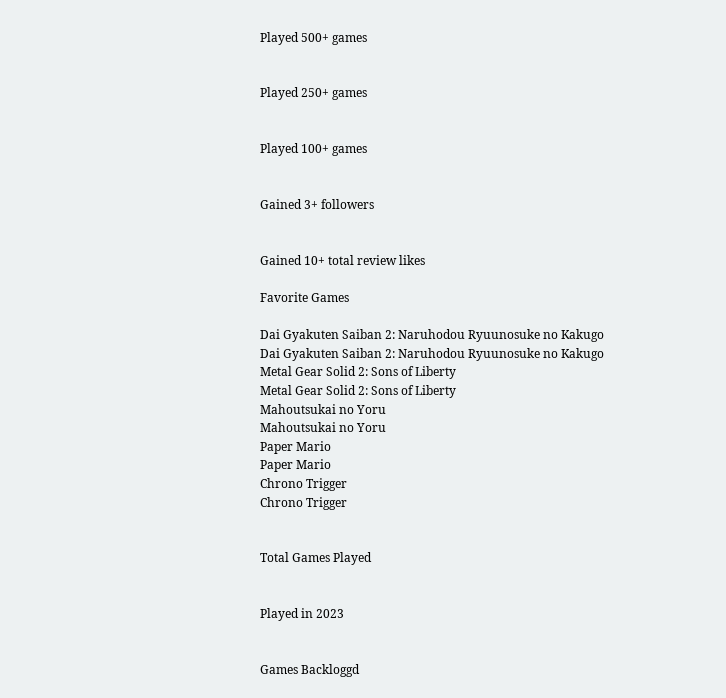Played 500+ games


Played 250+ games


Played 100+ games


Gained 3+ followers


Gained 10+ total review likes

Favorite Games

Dai Gyakuten Saiban 2: Naruhodou Ryuunosuke no Kakugo
Dai Gyakuten Saiban 2: Naruhodou Ryuunosuke no Kakugo
Metal Gear Solid 2: Sons of Liberty
Metal Gear Solid 2: Sons of Liberty
Mahoutsukai no Yoru
Mahoutsukai no Yoru
Paper Mario
Paper Mario
Chrono Trigger
Chrono Trigger


Total Games Played


Played in 2023


Games Backloggd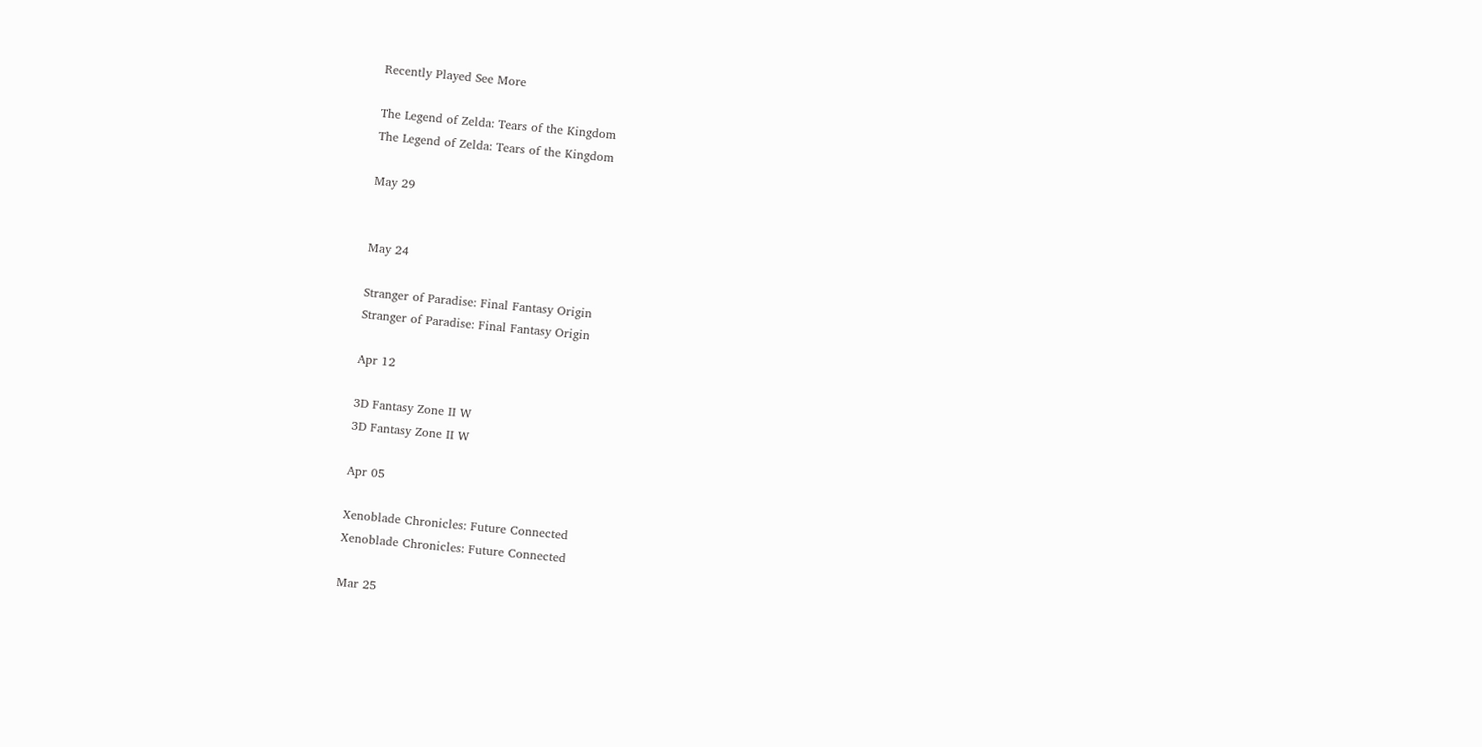Recently Played See More

The Legend of Zelda: Tears of the Kingdom
The Legend of Zelda: Tears of the Kingdom

May 29


May 24

Stranger of Paradise: Final Fantasy Origin
Stranger of Paradise: Final Fantasy Origin

Apr 12

3D Fantasy Zone II W
3D Fantasy Zone II W

Apr 05

Xenoblade Chronicles: Future Connected
Xenoblade Chronicles: Future Connected

Mar 25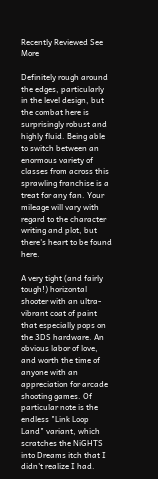Recently Reviewed See More

Definitely rough around the edges, particularly in the level design, but the combat here is surprisingly robust and highly fluid. Being able to switch between an enormous variety of classes from across this sprawling franchise is a treat for any fan. Your mileage will vary with regard to the character writing and plot, but there's heart to be found here.

A very tight (and fairly tough!) horizontal shooter with an ultra-vibrant coat of paint that especially pops on the 3DS hardware. An obvious labor of love, and worth the time of anyone with an appreciation for arcade shooting games. Of particular note is the endless "Link Loop Land" variant, which scratches the NiGHTS into Dreams itch that I didn't realize I had.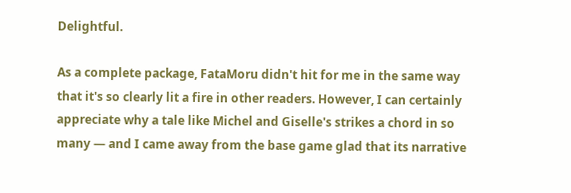Delightful.

As a complete package, FataMoru didn't hit for me in the same way that it's so clearly lit a fire in other readers. However, I can certainly appreciate why a tale like Michel and Giselle's strikes a chord in so many — and I came away from the base game glad that its narrative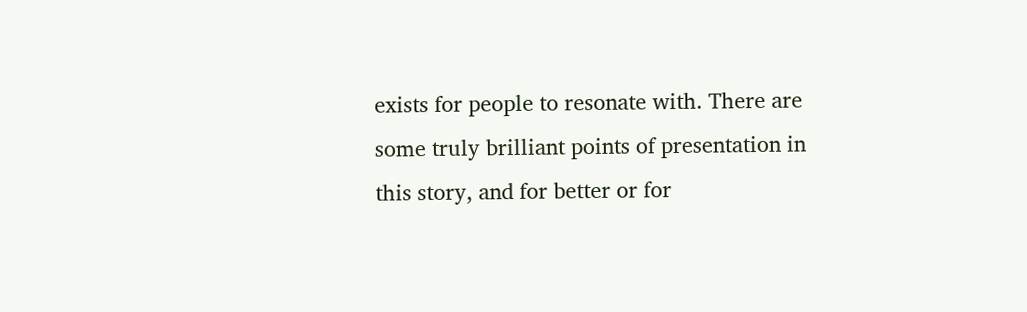exists for people to resonate with. There are some truly brilliant points of presentation in this story, and for better or for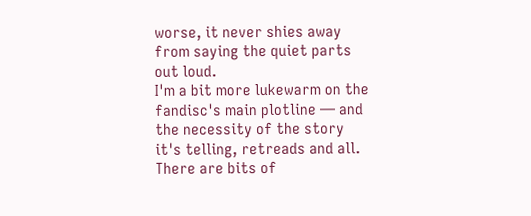worse, it never shies away from saying the quiet parts out loud.
I'm a bit more lukewarm on the fandisc's main plotline — and the necessity of the story it's telling, retreads and all. There are bits of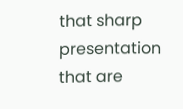that sharp presentation that are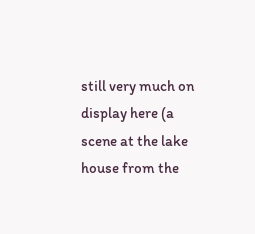still very much on display here (a scene at the lake house from the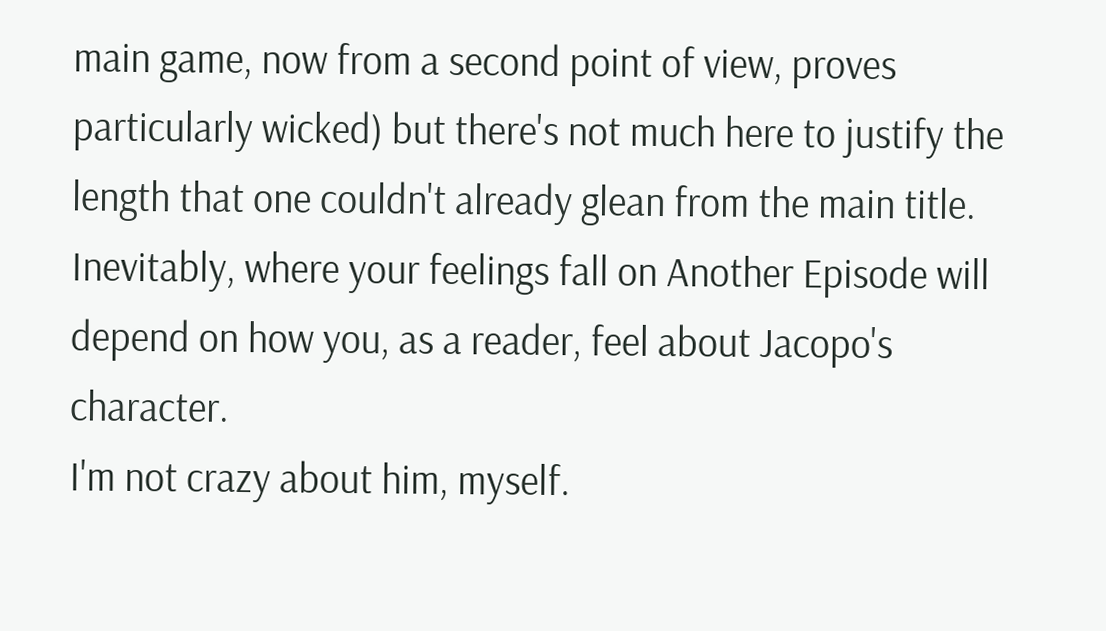main game, now from a second point of view, proves particularly wicked) but there's not much here to justify the length that one couldn't already glean from the main title. Inevitably, where your feelings fall on Another Episode will depend on how you, as a reader, feel about Jacopo's character.
I'm not crazy about him, myself.